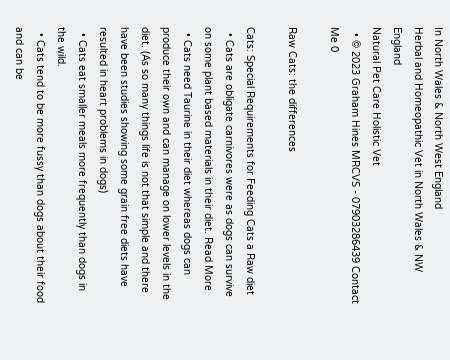In North Wales & North West England
Herbal and Homeopathic Vet in North Wales & NW England
Natural Pet Care Holistic Vet
  • © 2023 Graham Hines MRCVS - 07903286439 Contact Me 0

Raw Cats: the differences

Cats: Special Requirements for Feeding Cats a Raw diet
  • Cats are obligate carnivores were as dogs can survive on some plant based materials in their diet. Read More
  • Cats need Taurine in their diet whereas dogs can produce their own and can manage on lower levels in the diet. (As so many things life is not that simple and there have been studies showing some grain free diets have resulted in heart problems in dogs)
  • Cats eat smaller meals more frequently than dogs in the wild.
  • Cats tend to be more fussy than dogs about their food and can be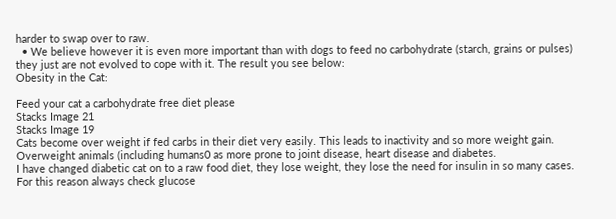harder to swap over to raw.
  • We believe however it is even more important than with dogs to feed no carbohydrate (starch, grains or pulses) they just are not evolved to cope with it. The result you see below:
Obesity in the Cat:

Feed your cat a carbohydrate free diet please
Stacks Image 21
Stacks Image 19
Cats become over weight if fed carbs in their diet very easily. This leads to inactivity and so more weight gain.
Overweight animals (including humans0 as more prone to joint disease, heart disease and diabetes.
I have changed diabetic cat on to a raw food diet, they lose weight, they lose the need for insulin in so many cases. For this reason always check glucose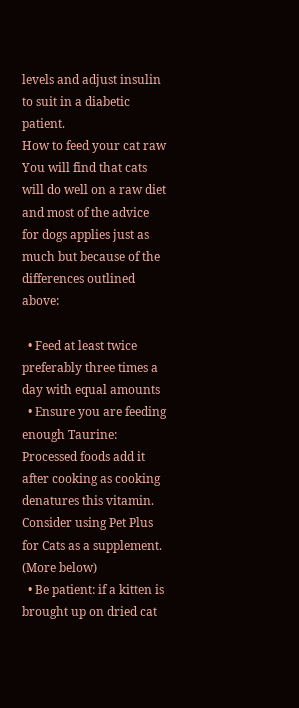levels and adjust insulin to suit in a diabetic patient.
How to feed your cat raw
You will find that cats will do well on a raw diet and most of the advice for dogs applies just as much but because of the differences outlined above:

  • Feed at least twice preferably three times a day with equal amounts
  • Ensure you are feeding enough Taurine: Processed foods add it after cooking as cooking denatures this vitamin. Consider using Pet Plus for Cats as a supplement. (More below)
  • Be patient: if a kitten is brought up on dried cat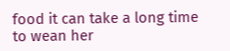food it can take a long time to wean her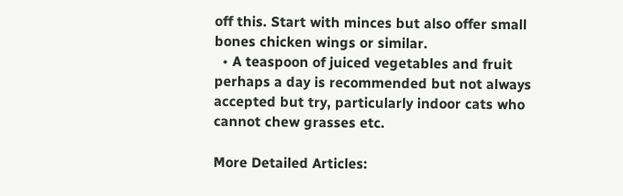off this. Start with minces but also offer small bones chicken wings or similar.
  • A teaspoon of juiced vegetables and fruit perhaps a day is recommended but not always accepted but try, particularly indoor cats who cannot chew grasses etc.

More Detailed Articles: